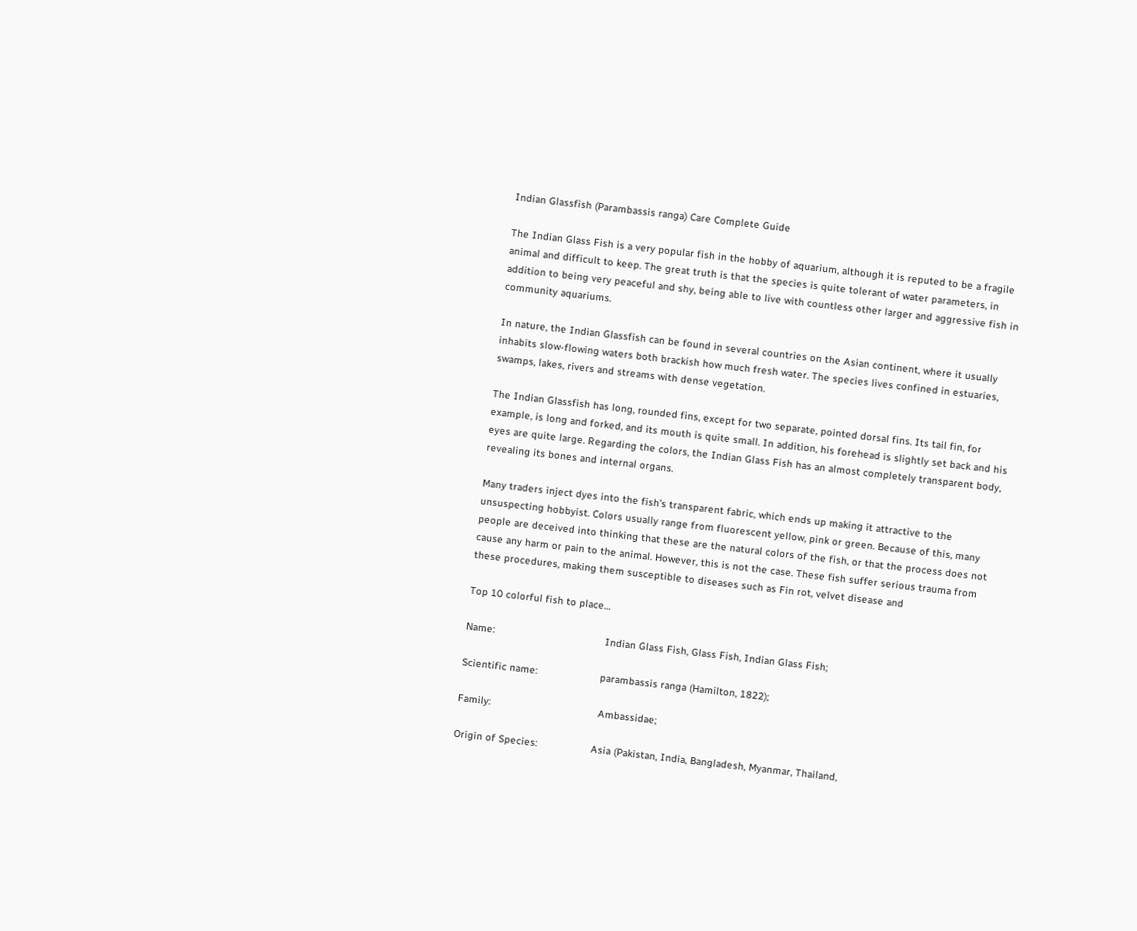Indian Glassfish (Parambassis ranga) Care Complete Guide

The Indian Glass Fish is a very popular fish in the hobby of aquarium, although it is reputed to be a fragile animal and difficult to keep. The great truth is that the species is quite tolerant of water parameters, in addition to being very peaceful and shy, being able to live with countless other larger and aggressive fish in community aquariums.

In nature, the Indian Glassfish can be found in several countries on the Asian continent, where it usually inhabits slow-flowing waters both brackish how much fresh water. The species lives confined in estuaries, swamps, lakes, rivers and streams with dense vegetation.

The Indian Glassfish has long, rounded fins, except for two separate, pointed dorsal fins. Its tail fin, for example, is long and forked, and its mouth is quite small. In addition, his forehead is slightly set back and his eyes are quite large. Regarding the colors, the Indian Glass Fish has an almost completely transparent body, revealing its bones and internal organs.

Many traders inject dyes into the fish’s transparent fabric, which ends up making it attractive to the unsuspecting hobbyist. Colors usually range from fluorescent yellow, pink or green. Because of this, many people are deceived into thinking that these are the natural colors of the fish, or that the process does not cause any harm or pain to the animal. However, this is not the case. These fish suffer serious trauma from these procedures, making them susceptible to diseases such as Fin rot, velvet disease and

Top 10 colorful fish to place…

Name:                                     Indian Glass Fish, Glass Fish, Indian Glass Fish;

Scientific name:                     parambassis ranga (Hamilton, 1822);

Family:                                    Ambassidae;

Origin of Species:                  Asia (Pakistan, India, Bangladesh, Myanmar, Thailand,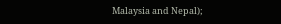Malaysia and Nepal);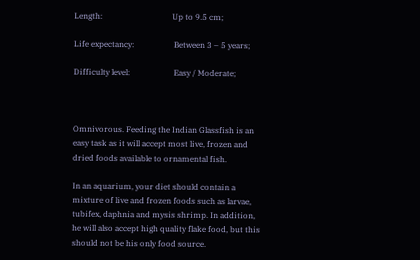Length:                                   Up to 9.5 cm;

Life expectancy:                    Between 3 – 5 years;

Difficulty level:                      Easy / Moderate;



Omnivorous. Feeding the Indian Glassfish is an easy task as it will accept most live, frozen and dried foods available to ornamental fish.

In an aquarium, your diet should contain a mixture of live and frozen foods such as larvae, tubifex, daphnia and mysis shrimp. In addition, he will also accept high quality flake food, but this should not be his only food source.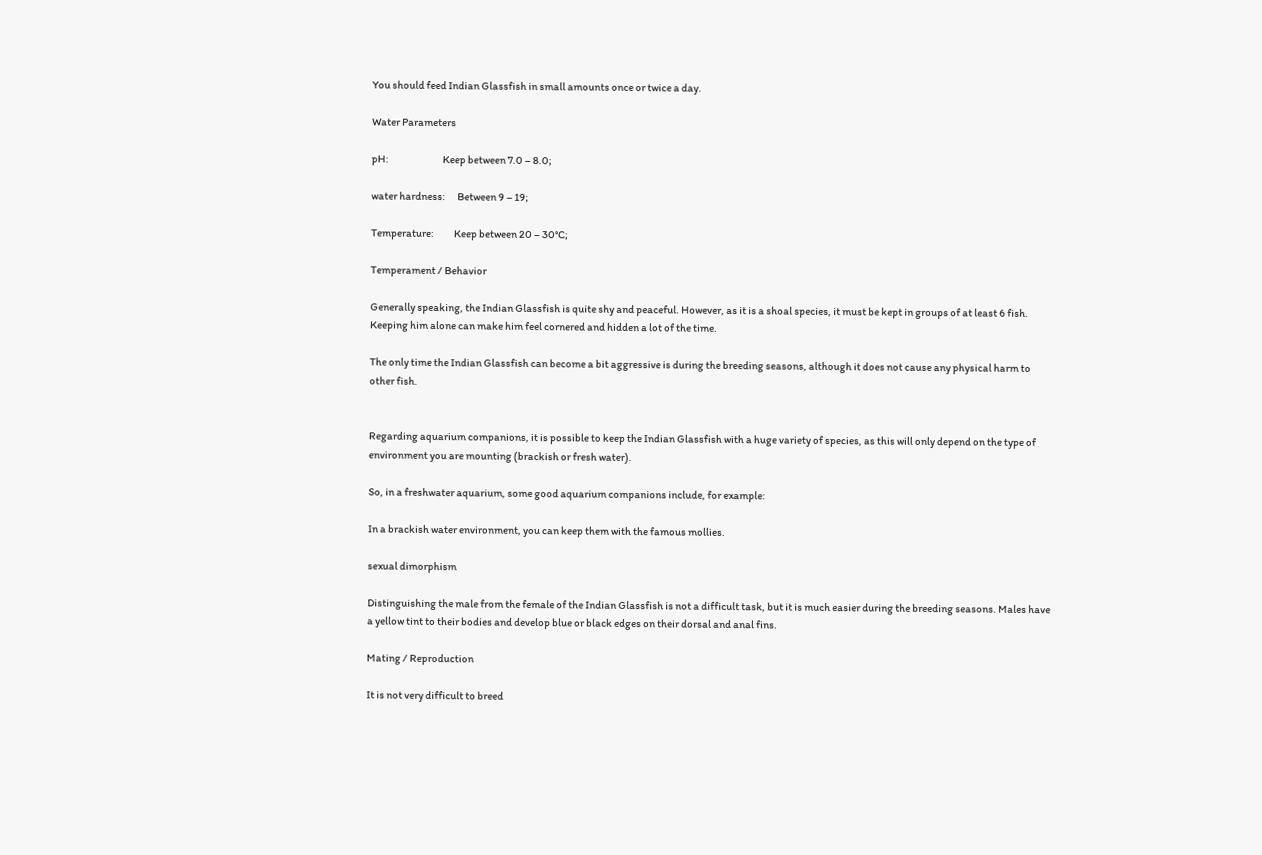You should feed Indian Glassfish in small amounts once or twice a day.

Water Parameters

pH:                           Keep between 7.0 – 8.0;

water hardness:      Between 9 – 19;

Temperature:          Keep between 20 – 30°C;

Temperament / Behavior

Generally speaking, the Indian Glassfish is quite shy and peaceful. However, as it is a shoal species, it must be kept in groups of at least 6 fish. Keeping him alone can make him feel cornered and hidden a lot of the time.

The only time the Indian Glassfish can become a bit aggressive is during the breeding seasons, although it does not cause any physical harm to other fish.


Regarding aquarium companions, it is possible to keep the Indian Glassfish with a huge variety of species, as this will only depend on the type of environment you are mounting (brackish or fresh water).

So, in a freshwater aquarium, some good aquarium companions include, for example:

In a brackish water environment, you can keep them with the famous mollies.

sexual dimorphism

Distinguishing the male from the female of the Indian Glassfish is not a difficult task, but it is much easier during the breeding seasons. Males have a yellow tint to their bodies and develop blue or black edges on their dorsal and anal fins.

Mating / Reproduction

It is not very difficult to breed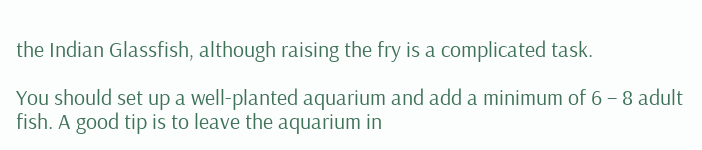the Indian Glassfish, although raising the fry is a complicated task.

You should set up a well-planted aquarium and add a minimum of 6 – 8 adult fish. A good tip is to leave the aquarium in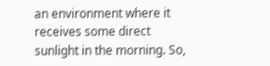an environment where it receives some direct sunlight in the morning. So,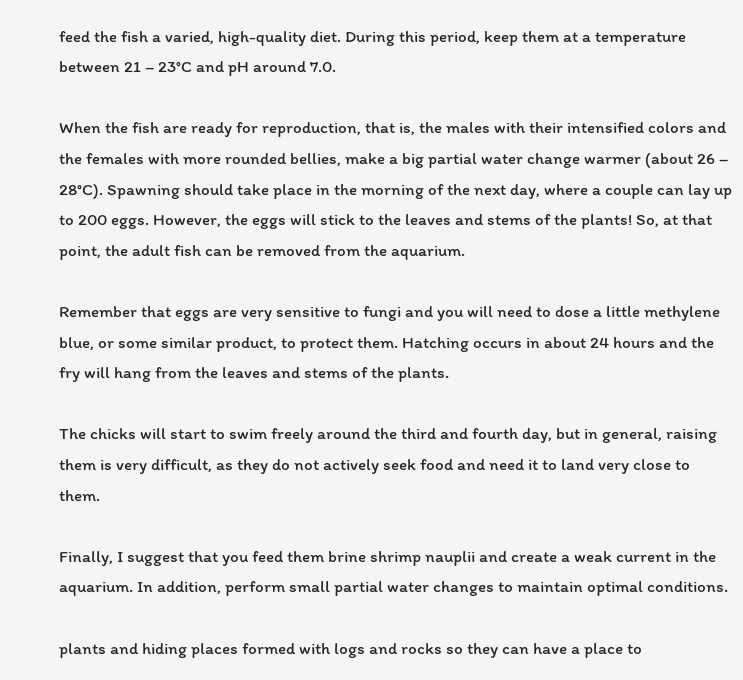feed the fish a varied, high-quality diet. During this period, keep them at a temperature between 21 – 23°C and pH around 7.0.

When the fish are ready for reproduction, that is, the males with their intensified colors and the females with more rounded bellies, make a big partial water change warmer (about 26 – 28°C). Spawning should take place in the morning of the next day, where a couple can lay up to 200 eggs. However, the eggs will stick to the leaves and stems of the plants! So, at that point, the adult fish can be removed from the aquarium.

Remember that eggs are very sensitive to fungi and you will need to dose a little methylene blue, or some similar product, to protect them. Hatching occurs in about 24 hours and the fry will hang from the leaves and stems of the plants.

The chicks will start to swim freely around the third and fourth day, but in general, raising them is very difficult, as they do not actively seek food and need it to land very close to them.

Finally, I suggest that you feed them brine shrimp nauplii and create a weak current in the aquarium. In addition, perform small partial water changes to maintain optimal conditions.

plants and hiding places formed with logs and rocks so they can have a place to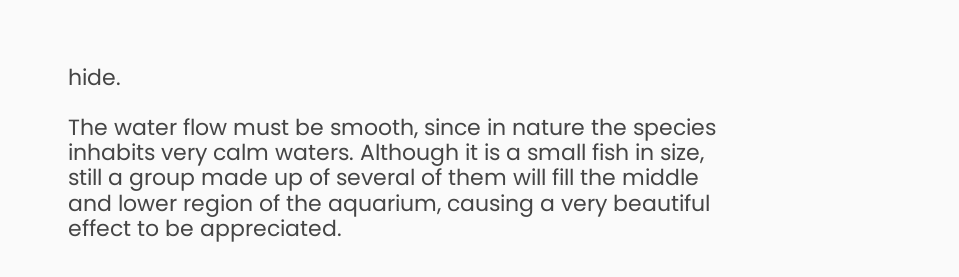hide.

The water flow must be smooth, since in nature the species inhabits very calm waters. Although it is a small fish in size, still a group made up of several of them will fill the middle and lower region of the aquarium, causing a very beautiful effect to be appreciated.